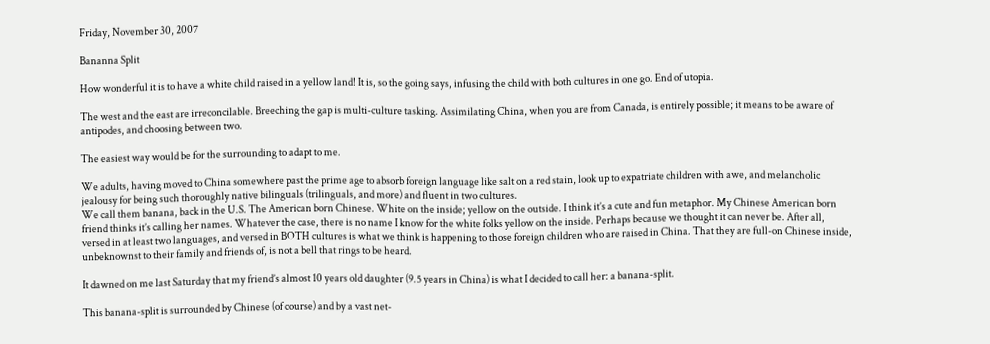Friday, November 30, 2007

Bananna Split

How wonderful it is to have a white child raised in a yellow land! It is, so the going says, infusing the child with both cultures in one go. End of utopia.

The west and the east are irreconcilable. Breeching the gap is multi-culture tasking. Assimilating China, when you are from Canada, is entirely possible; it means to be aware of antipodes, and choosing between two.

The easiest way would be for the surrounding to adapt to me.

We adults, having moved to China somewhere past the prime age to absorb foreign language like salt on a red stain, look up to expatriate children with awe, and melancholic jealousy for being such thoroughly native bilinguals (trilinguals, and more) and fluent in two cultures.
We call them banana, back in the U.S. The American born Chinese. White on the inside; yellow on the outside. I think it’s a cute and fun metaphor. My Chinese American born friend thinks it’s calling her names. Whatever the case, there is no name I know for the white folks yellow on the inside. Perhaps because we thought it can never be. After all, versed in at least two languages, and versed in BOTH cultures is what we think is happening to those foreign children who are raised in China. That they are full-on Chinese inside, unbeknownst to their family and friends of, is not a bell that rings to be heard.

It dawned on me last Saturday that my friend’s almost 10 years old daughter (9.5 years in China) is what I decided to call her: a banana-split.

This banana-split is surrounded by Chinese (of course) and by a vast net-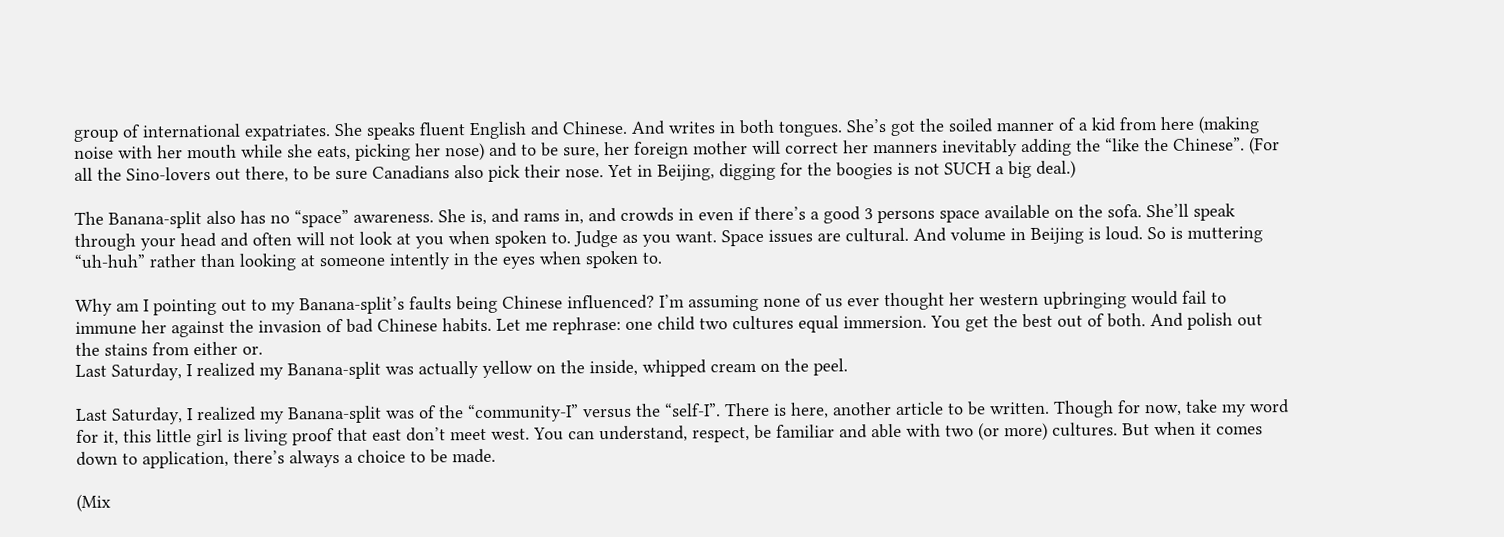group of international expatriates. She speaks fluent English and Chinese. And writes in both tongues. She’s got the soiled manner of a kid from here (making noise with her mouth while she eats, picking her nose) and to be sure, her foreign mother will correct her manners inevitably adding the “like the Chinese”. (For all the Sino-lovers out there, to be sure Canadians also pick their nose. Yet in Beijing, digging for the boogies is not SUCH a big deal.)

The Banana-split also has no “space” awareness. She is, and rams in, and crowds in even if there’s a good 3 persons space available on the sofa. She’ll speak through your head and often will not look at you when spoken to. Judge as you want. Space issues are cultural. And volume in Beijing is loud. So is muttering “uh-huh” rather than looking at someone intently in the eyes when spoken to.

Why am I pointing out to my Banana-split’s faults being Chinese influenced? I’m assuming none of us ever thought her western upbringing would fail to immune her against the invasion of bad Chinese habits. Let me rephrase: one child two cultures equal immersion. You get the best out of both. And polish out the stains from either or.
Last Saturday, I realized my Banana-split was actually yellow on the inside, whipped cream on the peel.

Last Saturday, I realized my Banana-split was of the “community-I” versus the “self-I”. There is here, another article to be written. Though for now, take my word for it, this little girl is living proof that east don’t meet west. You can understand, respect, be familiar and able with two (or more) cultures. But when it comes down to application, there’s always a choice to be made.

(Mix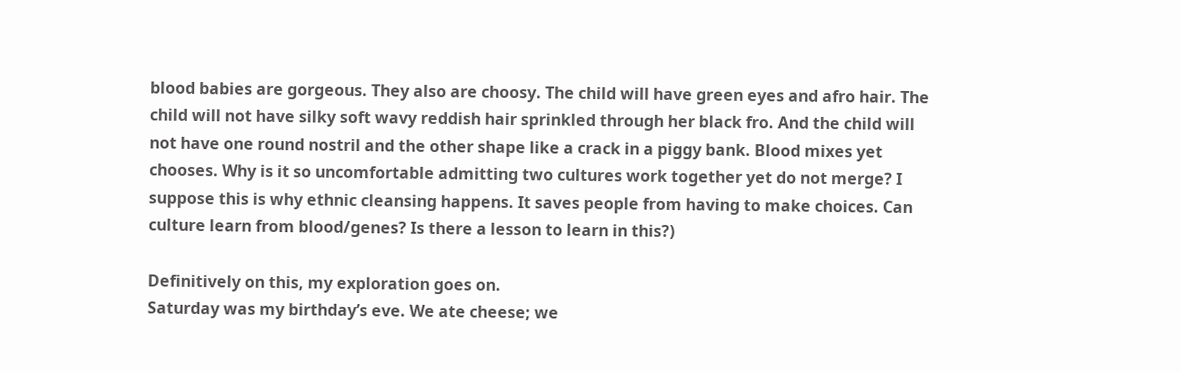blood babies are gorgeous. They also are choosy. The child will have green eyes and afro hair. The child will not have silky soft wavy reddish hair sprinkled through her black fro. And the child will not have one round nostril and the other shape like a crack in a piggy bank. Blood mixes yet chooses. Why is it so uncomfortable admitting two cultures work together yet do not merge? I suppose this is why ethnic cleansing happens. It saves people from having to make choices. Can culture learn from blood/genes? Is there a lesson to learn in this?)

Definitively on this, my exploration goes on.
Saturday was my birthday’s eve. We ate cheese; we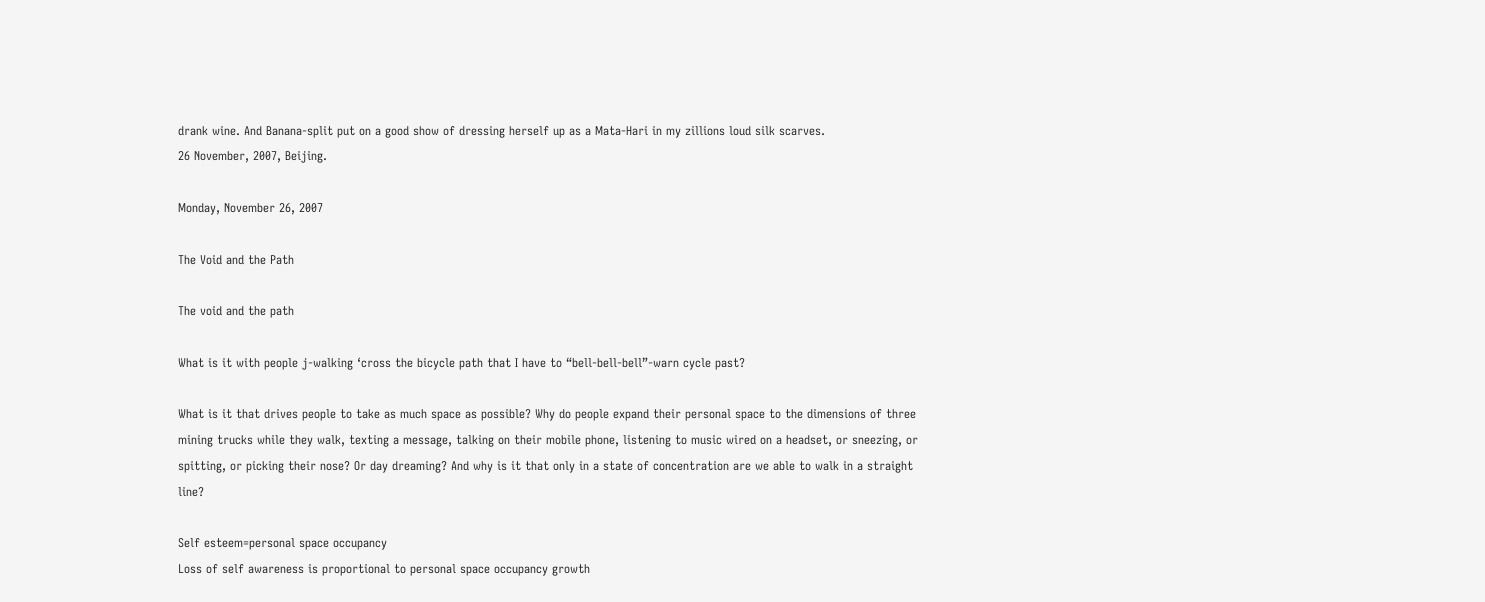drank wine. And Banana-split put on a good show of dressing herself up as a Mata-Hari in my zillions loud silk scarves.
26 November, 2007, Beijing.

Monday, November 26, 2007

The Void and the Path

The void and the path

What is it with people j-walking ‘cross the bicycle path that I have to “bell-bell-bell”-warn cycle past?

What is it that drives people to take as much space as possible? Why do people expand their personal space to the dimensions of three mining trucks while they walk, texting a message, talking on their mobile phone, listening to music wired on a headset, or sneezing, or spitting, or picking their nose? Or day dreaming? And why is it that only in a state of concentration are we able to walk in a straight line?

Self esteem=personal space occupancy
Loss of self awareness is proportional to personal space occupancy growth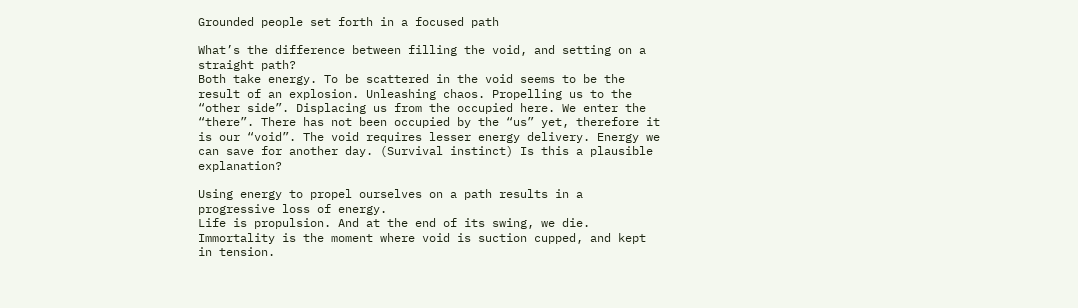Grounded people set forth in a focused path

What’s the difference between filling the void, and setting on a straight path?
Both take energy. To be scattered in the void seems to be the result of an explosion. Unleashing chaos. Propelling us to the “other side”. Displacing us from the occupied here. We enter the “there”. There has not been occupied by the “us” yet, therefore it is our “void”. The void requires lesser energy delivery. Energy we can save for another day. (Survival instinct) Is this a plausible explanation?

Using energy to propel ourselves on a path results in a progressive loss of energy.
Life is propulsion. And at the end of its swing, we die.
Immortality is the moment where void is suction cupped, and kept in tension.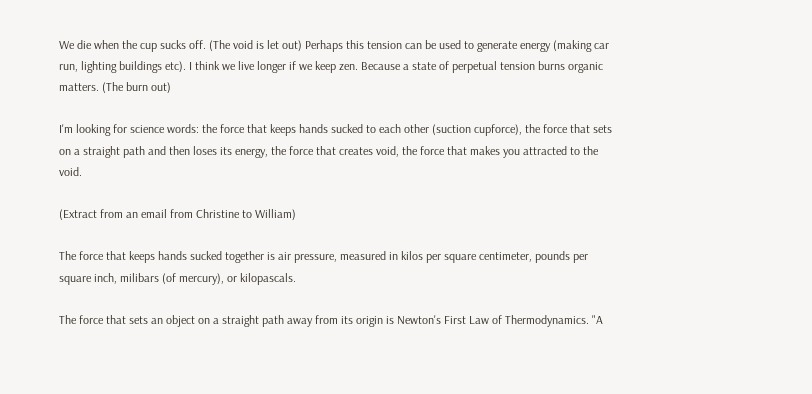We die when the cup sucks off. (The void is let out) Perhaps this tension can be used to generate energy (making car run, lighting buildings etc). I think we live longer if we keep zen. Because a state of perpetual tension burns organic matters. (The burn out)

I'm looking for science words: the force that keeps hands sucked to each other (suction cupforce), the force that sets on a straight path and then loses its energy, the force that creates void, the force that makes you attracted to the void.

(Extract from an email from Christine to William)

The force that keeps hands sucked together is air pressure, measured in kilos per square centimeter, pounds per square inch, milibars (of mercury), or kilopascals.

The force that sets an object on a straight path away from its origin is Newton's First Law of Thermodynamics. "A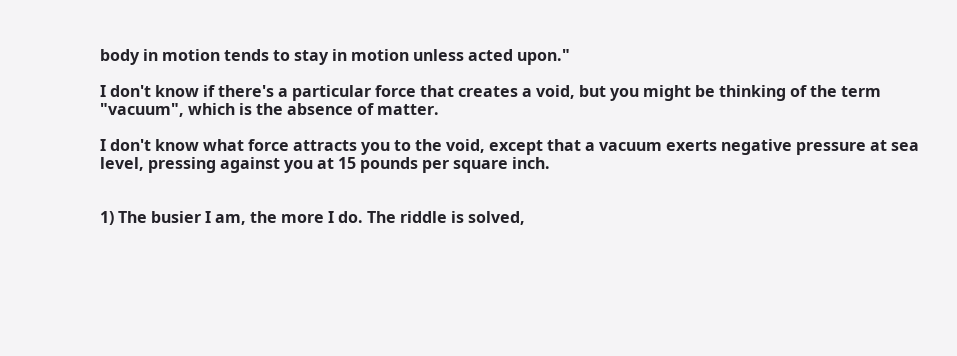body in motion tends to stay in motion unless acted upon."

I don't know if there's a particular force that creates a void, but you might be thinking of the term "vacuum", which is the absence of matter.

I don't know what force attracts you to the void, except that a vacuum exerts negative pressure at sea level, pressing against you at 15 pounds per square inch.


1) The busier I am, the more I do. The riddle is solved,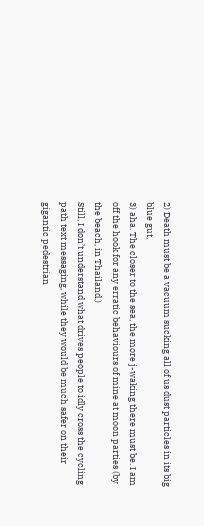2) Death must be a vacuum sucking all of us dust particles in its big blue gut,
3) aha. The closer to the sea, the more j-waking there must be. I am off the hook for any erratic behaviours of mine at moon parties (by the beach, in Thailand.)
Still, I don’t understand what drives people to idly cross the cycling path text messaging, while they would be much safer on their gigantic pedestrian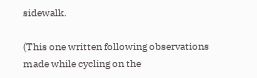sidewalk.

(This one written following observations made while cycling on the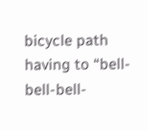bicycle path having to “bell-bell-bell-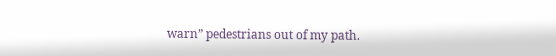warn” pedestrians out of my path.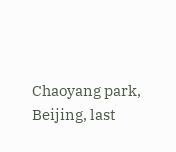Chaoyang park, Beijing, last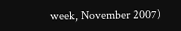week, November 2007)